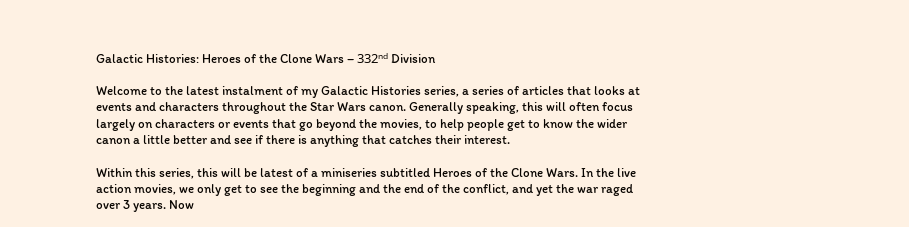Galactic Histories: Heroes of the Clone Wars – 332ⁿᵈ Division

Welcome to the latest instalment of my Galactic Histories series, a series of articles that looks at events and characters throughout the Star Wars canon. Generally speaking, this will often focus largely on characters or events that go beyond the movies, to help people get to know the wider canon a little better and see if there is anything that catches their interest.

Within this series, this will be latest of a miniseries subtitled Heroes of the Clone Wars. In the live action movies, we only get to see the beginning and the end of the conflict, and yet the war raged over 3 years. Now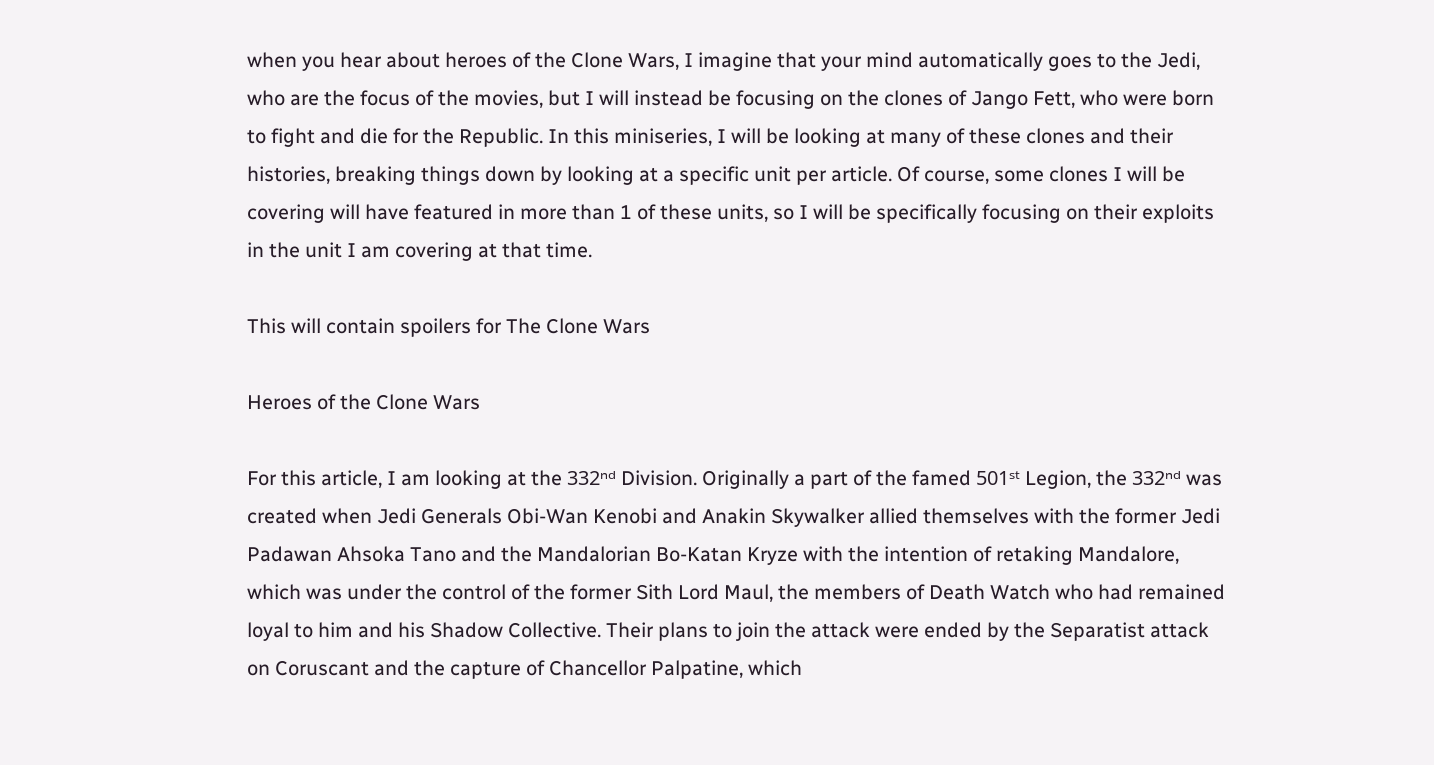when you hear about heroes of the Clone Wars, I imagine that your mind automatically goes to the Jedi, who are the focus of the movies, but I will instead be focusing on the clones of Jango Fett, who were born to fight and die for the Republic. In this miniseries, I will be looking at many of these clones and their histories, breaking things down by looking at a specific unit per article. Of course, some clones I will be covering will have featured in more than 1 of these units, so I will be specifically focusing on their exploits in the unit I am covering at that time.

This will contain spoilers for The Clone Wars

Heroes of the Clone Wars

For this article, I am looking at the 332ⁿᵈ Division. Originally a part of the famed 501ˢᵗ Legion, the 332ⁿᵈ was created when Jedi Generals Obi-Wan Kenobi and Anakin Skywalker allied themselves with the former Jedi Padawan Ahsoka Tano and the Mandalorian Bo-Katan Kryze with the intention of retaking Mandalore, which was under the control of the former Sith Lord Maul, the members of Death Watch who had remained loyal to him and his Shadow Collective. Their plans to join the attack were ended by the Separatist attack on Coruscant and the capture of Chancellor Palpatine, which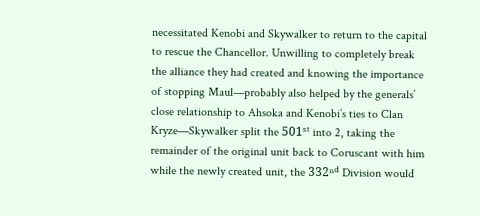necessitated Kenobi and Skywalker to return to the capital to rescue the Chancellor. Unwilling to completely break the alliance they had created and knowing the importance of stopping Maul—probably also helped by the generals’ close relationship to Ahsoka and Kenobi’s ties to Clan Kryze—Skywalker split the 501ˢᵗ into 2, taking the remainder of the original unit back to Coruscant with him while the newly created unit, the 332ⁿᵈ Division would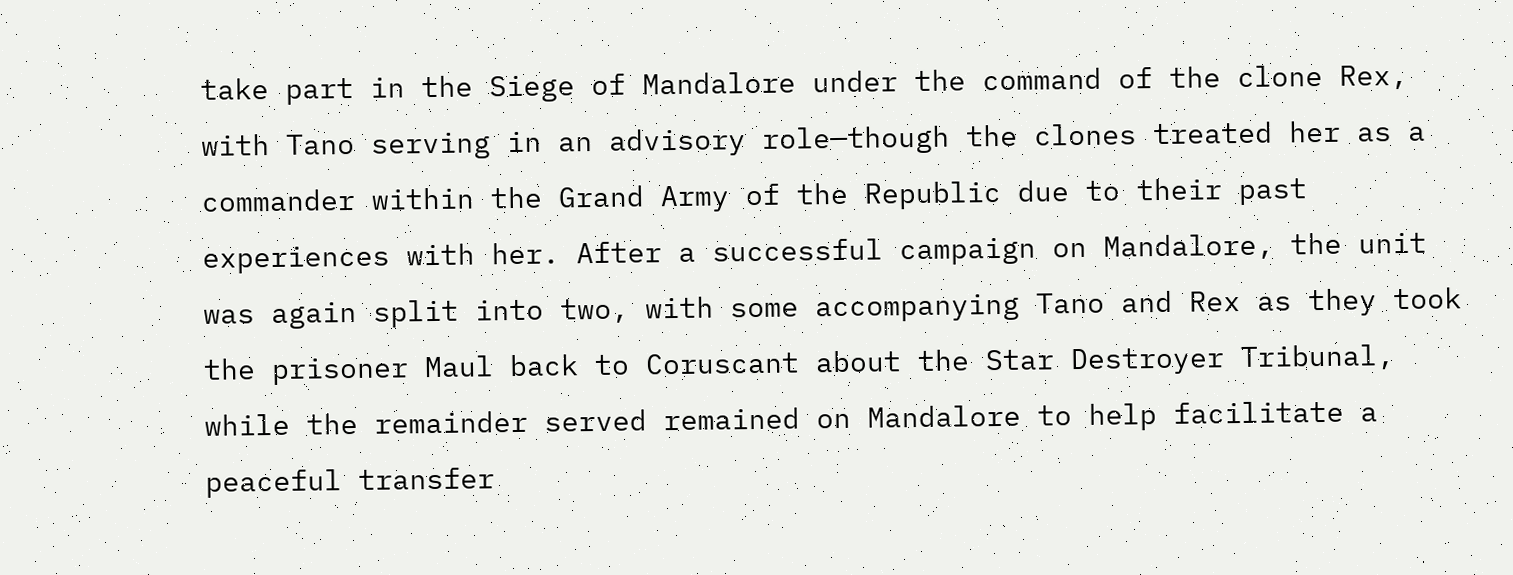take part in the Siege of Mandalore under the command of the clone Rex, with Tano serving in an advisory role—though the clones treated her as a commander within the Grand Army of the Republic due to their past experiences with her. After a successful campaign on Mandalore, the unit was again split into two, with some accompanying Tano and Rex as they took the prisoner Maul back to Coruscant about the Star Destroyer Tribunal, while the remainder served remained on Mandalore to help facilitate a peaceful transfer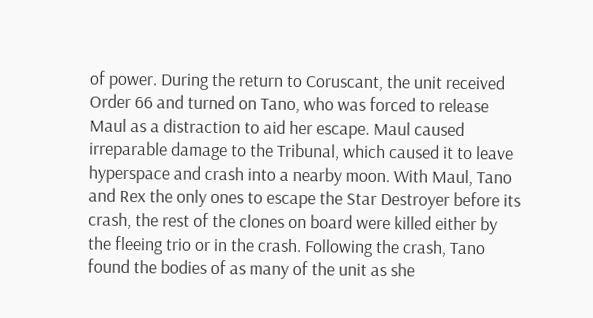of power. During the return to Coruscant, the unit received Order 66 and turned on Tano, who was forced to release Maul as a distraction to aid her escape. Maul caused irreparable damage to the Tribunal, which caused it to leave hyperspace and crash into a nearby moon. With Maul, Tano and Rex the only ones to escape the Star Destroyer before its crash, the rest of the clones on board were killed either by the fleeing trio or in the crash. Following the crash, Tano found the bodies of as many of the unit as she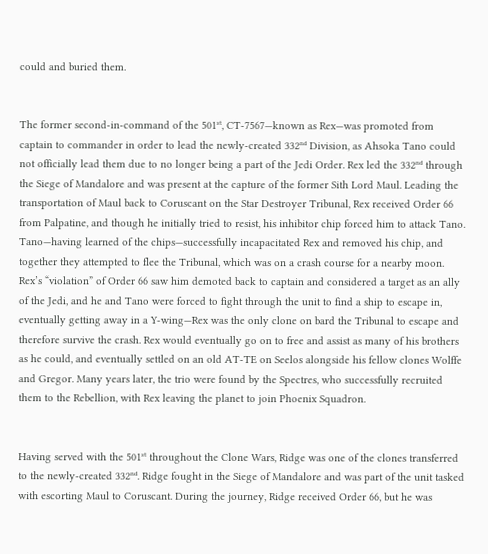could and buried them.


The former second-in-command of the 501ˢᵗ, CT-7567—known as Rex—was promoted from captain to commander in order to lead the newly-created 332ⁿᵈ Division, as Ahsoka Tano could not officially lead them due to no longer being a part of the Jedi Order. Rex led the 332ⁿᵈ through the Siege of Mandalore and was present at the capture of the former Sith Lord Maul. Leading the transportation of Maul back to Coruscant on the Star Destroyer Tribunal, Rex received Order 66 from Palpatine, and though he initially tried to resist, his inhibitor chip forced him to attack Tano. Tano—having learned of the chips—successfully incapacitated Rex and removed his chip, and together they attempted to flee the Tribunal, which was on a crash course for a nearby moon. Rex’s “violation” of Order 66 saw him demoted back to captain and considered a target as an ally of the Jedi, and he and Tano were forced to fight through the unit to find a ship to escape in, eventually getting away in a Y-wing—Rex was the only clone on bard the Tribunal to escape and therefore survive the crash. Rex would eventually go on to free and assist as many of his brothers as he could, and eventually settled on an old AT-TE on Seelos alongside his fellow clones Wolffe and Gregor. Many years later, the trio were found by the Spectres, who successfully recruited them to the Rebellion, with Rex leaving the planet to join Phoenix Squadron.


Having served with the 501ˢᵗ throughout the Clone Wars, Ridge was one of the clones transferred to the newly-created 332ⁿᵈ. Ridge fought in the Siege of Mandalore and was part of the unit tasked with escorting Maul to Coruscant. During the journey, Ridge received Order 66, but he was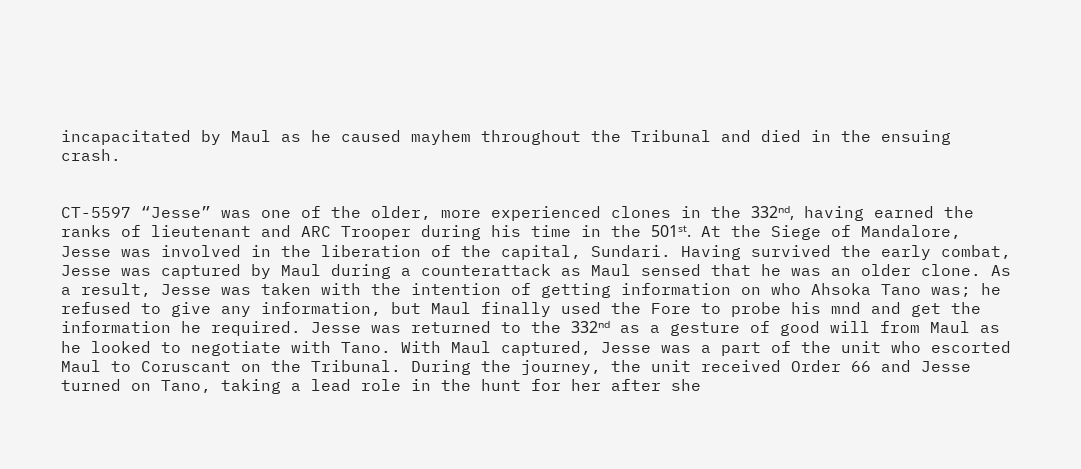incapacitated by Maul as he caused mayhem throughout the Tribunal and died in the ensuing crash.


CT-5597 “Jesse” was one of the older, more experienced clones in the 332ⁿᵈ, having earned the ranks of lieutenant and ARC Trooper during his time in the 501ˢᵗ. At the Siege of Mandalore, Jesse was involved in the liberation of the capital, Sundari. Having survived the early combat, Jesse was captured by Maul during a counterattack as Maul sensed that he was an older clone. As a result, Jesse was taken with the intention of getting information on who Ahsoka Tano was; he refused to give any information, but Maul finally used the Fore to probe his mnd and get the information he required. Jesse was returned to the 332ⁿᵈ as a gesture of good will from Maul as he looked to negotiate with Tano. With Maul captured, Jesse was a part of the unit who escorted Maul to Coruscant on the Tribunal. During the journey, the unit received Order 66 and Jesse turned on Tano, taking a lead role in the hunt for her after she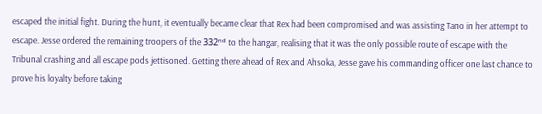escaped the initial fight. During the hunt, it eventually became clear that Rex had been compromised and was assisting Tano in her attempt to escape. Jesse ordered the remaining troopers of the 332ⁿᵈ to the hangar, realising that it was the only possible route of escape with the Tribunal crashing and all escape pods jettisoned. Getting there ahead of Rex and Ahsoka, Jesse gave his commanding officer one last chance to prove his loyalty before taking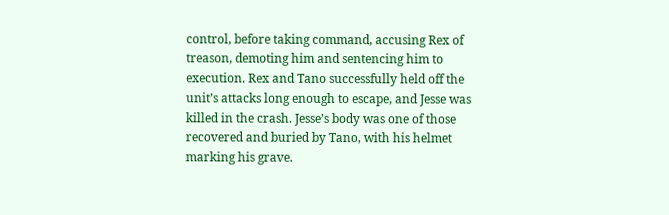control, before taking command, accusing Rex of treason, demoting him and sentencing him to execution. Rex and Tano successfully held off the unit’s attacks long enough to escape, and Jesse was killed in the crash. Jesse’s body was one of those recovered and buried by Tano, with his helmet marking his grave.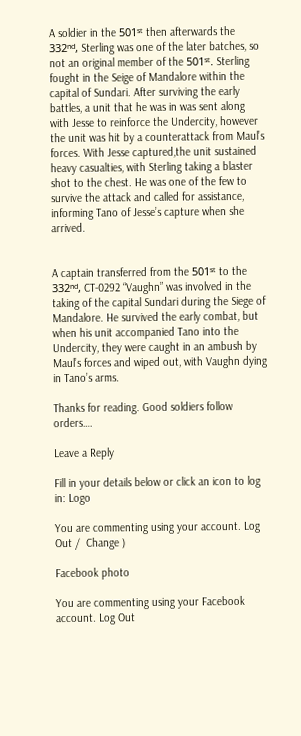A soldier in the 501ˢᵗ then afterwards the 332ⁿᵈ, Sterling was one of the later batches, so not an original member of the 501ˢᵗ. Sterling fought in the Seige of Mandalore within the capital of Sundari. After surviving the early battles, a unit that he was in was sent along with Jesse to reinforce the Undercity, however the unit was hit by a counterattack from Maul’s forces. With Jesse captured,the unit sustained heavy casualties, with Sterling taking a blaster shot to the chest. He was one of the few to survive the attack and called for assistance, informing Tano of Jesse’s capture when she arrived.


A captain transferred from the 501ˢᵗ to the 332ⁿᵈ, CT-0292 “Vaughn” was involved in the taking of the capital Sundari during the Siege of Mandalore. He survived the early combat, but when his unit accompanied Tano into the Undercity, they were caught in an ambush by Maul’s forces and wiped out, with Vaughn dying in Tano’s arms.

Thanks for reading. Good soldiers follow orders….

Leave a Reply

Fill in your details below or click an icon to log in: Logo

You are commenting using your account. Log Out /  Change )

Facebook photo

You are commenting using your Facebook account. Log Out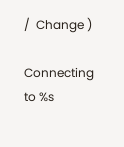/  Change )

Connecting to %s